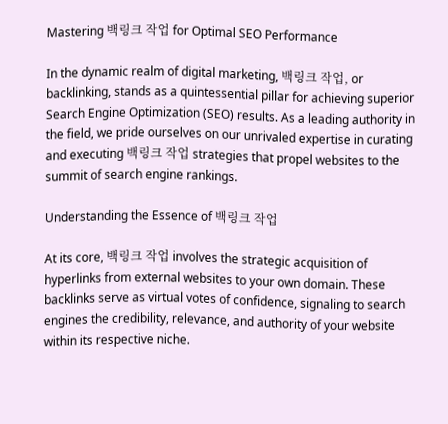Mastering 백링크 작업 for Optimal SEO Performance

In the dynamic realm of digital marketing, 백링크 작업, or backlinking, stands as a quintessential pillar for achieving superior Search Engine Optimization (SEO) results. As a leading authority in the field, we pride ourselves on our unrivaled expertise in curating and executing 백링크 작업 strategies that propel websites to the summit of search engine rankings.

Understanding the Essence of 백링크 작업

At its core, 백링크 작업 involves the strategic acquisition of hyperlinks from external websites to your own domain. These backlinks serve as virtual votes of confidence, signaling to search engines the credibility, relevance, and authority of your website within its respective niche.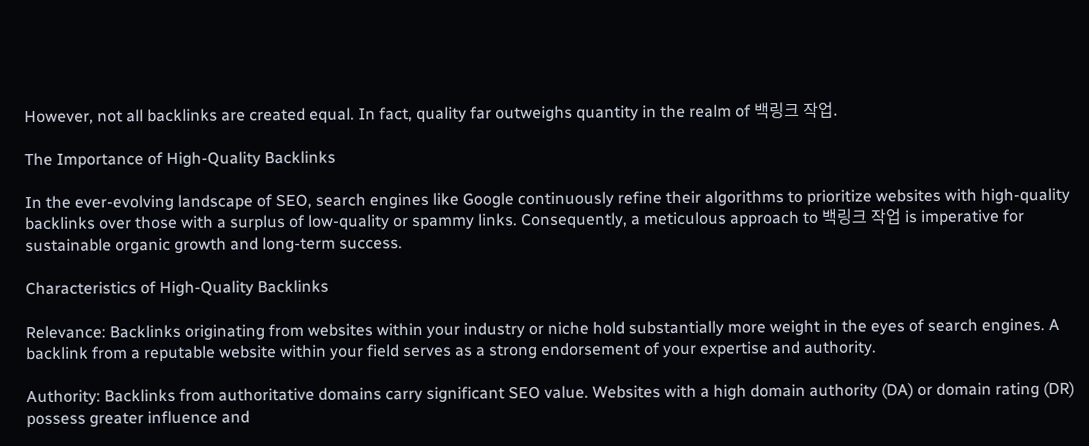However, not all backlinks are created equal. In fact, quality far outweighs quantity in the realm of 백링크 작업.

The Importance of High-Quality Backlinks

In the ever-evolving landscape of SEO, search engines like Google continuously refine their algorithms to prioritize websites with high-quality backlinks over those with a surplus of low-quality or spammy links. Consequently, a meticulous approach to 백링크 작업 is imperative for sustainable organic growth and long-term success.

Characteristics of High-Quality Backlinks

Relevance: Backlinks originating from websites within your industry or niche hold substantially more weight in the eyes of search engines. A backlink from a reputable website within your field serves as a strong endorsement of your expertise and authority.

Authority: Backlinks from authoritative domains carry significant SEO value. Websites with a high domain authority (DA) or domain rating (DR) possess greater influence and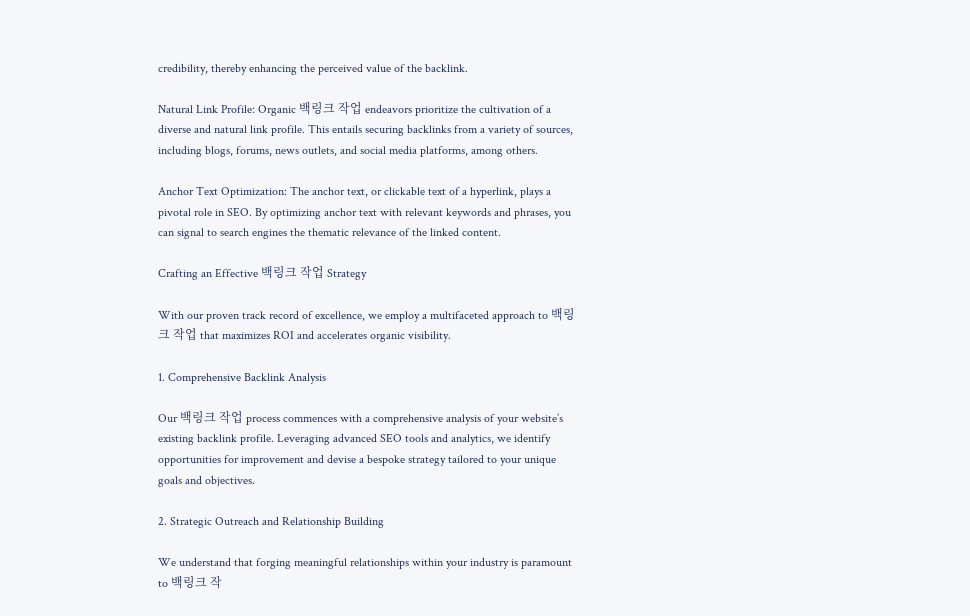credibility, thereby enhancing the perceived value of the backlink.

Natural Link Profile: Organic 백링크 작업 endeavors prioritize the cultivation of a diverse and natural link profile. This entails securing backlinks from a variety of sources, including blogs, forums, news outlets, and social media platforms, among others.

Anchor Text Optimization: The anchor text, or clickable text of a hyperlink, plays a pivotal role in SEO. By optimizing anchor text with relevant keywords and phrases, you can signal to search engines the thematic relevance of the linked content.

Crafting an Effective 백링크 작업 Strategy

With our proven track record of excellence, we employ a multifaceted approach to 백링크 작업 that maximizes ROI and accelerates organic visibility.

1. Comprehensive Backlink Analysis

Our 백링크 작업 process commences with a comprehensive analysis of your website’s existing backlink profile. Leveraging advanced SEO tools and analytics, we identify opportunities for improvement and devise a bespoke strategy tailored to your unique goals and objectives.

2. Strategic Outreach and Relationship Building

We understand that forging meaningful relationships within your industry is paramount to 백링크 작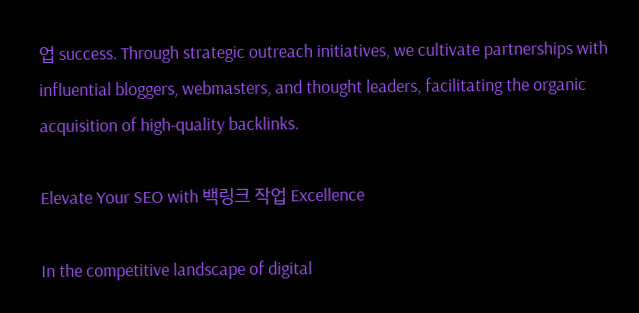업 success. Through strategic outreach initiatives, we cultivate partnerships with influential bloggers, webmasters, and thought leaders, facilitating the organic acquisition of high-quality backlinks.

Elevate Your SEO with 백링크 작업 Excellence

In the competitive landscape of digital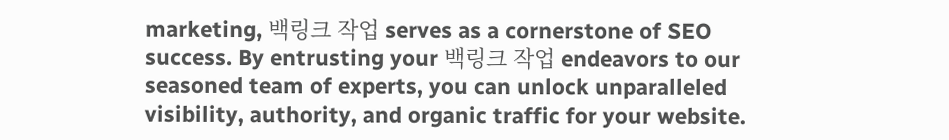marketing, 백링크 작업 serves as a cornerstone of SEO success. By entrusting your 백링크 작업 endeavors to our seasoned team of experts, you can unlock unparalleled visibility, authority, and organic traffic for your website.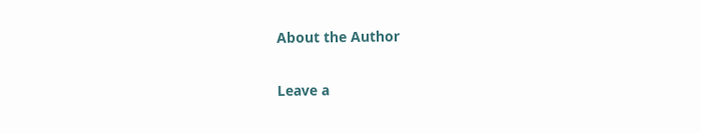About the Author

Leave a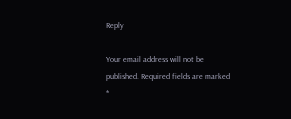Reply

Your email address will not be published. Required fields are marked *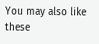You may also like these